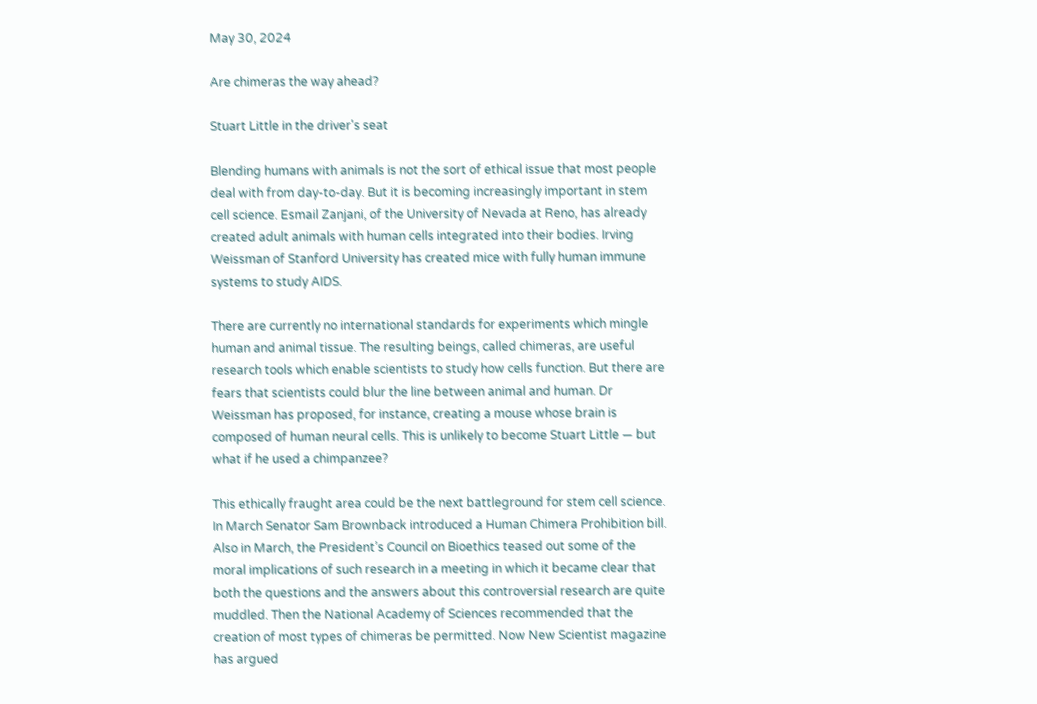May 30, 2024

Are chimeras the way ahead?

Stuart Little in the driver's seat

Blending humans with animals is not the sort of ethical issue that most people deal with from day-to-day. But it is becoming increasingly important in stem cell science. Esmail Zanjani, of the University of Nevada at Reno, has already created adult animals with human cells integrated into their bodies. Irving Weissman of Stanford University has created mice with fully human immune systems to study AIDS.

There are currently no international standards for experiments which mingle human and animal tissue. The resulting beings, called chimeras, are useful research tools which enable scientists to study how cells function. But there are fears that scientists could blur the line between animal and human. Dr Weissman has proposed, for instance, creating a mouse whose brain is composed of human neural cells. This is unlikely to become Stuart Little — but what if he used a chimpanzee?

This ethically fraught area could be the next battleground for stem cell science. In March Senator Sam Brownback introduced a Human Chimera Prohibition bill. Also in March, the President’s Council on Bioethics teased out some of the moral implications of such research in a meeting in which it became clear that both the questions and the answers about this controversial research are quite muddled. Then the National Academy of Sciences recommended that the creation of most types of chimeras be permitted. Now New Scientist magazine has argued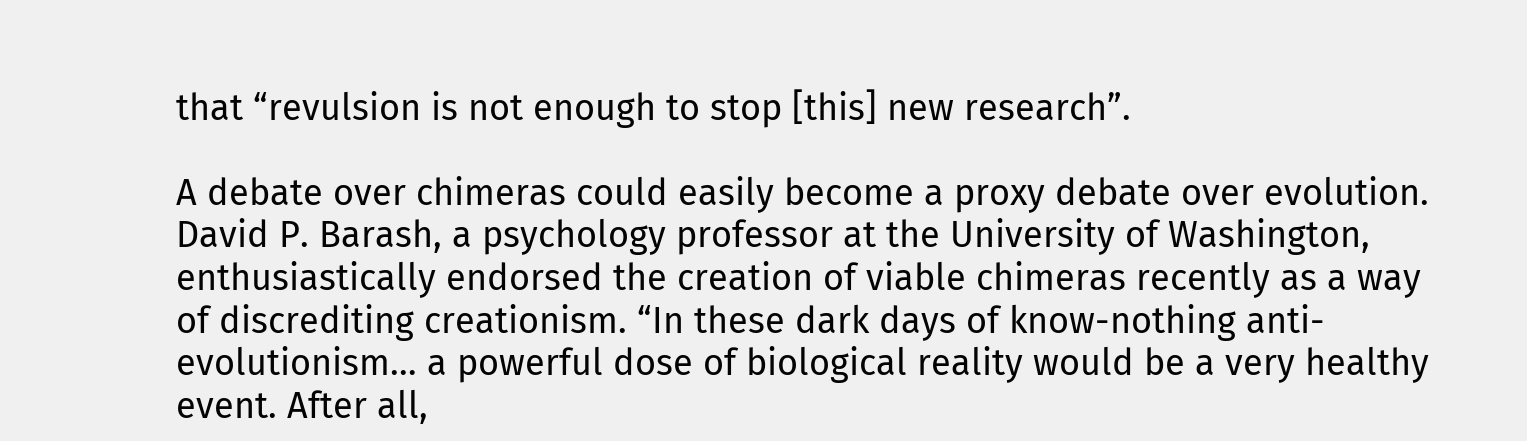that “revulsion is not enough to stop [this] new research”.

A debate over chimeras could easily become a proxy debate over evolution. David P. Barash, a psychology professor at the University of Washington, enthusiastically endorsed the creation of viable chimeras recently as a way of discrediting creationism. “In these dark days of know-nothing anti-evolutionism… a powerful dose of biological reality would be a very healthy event. After all,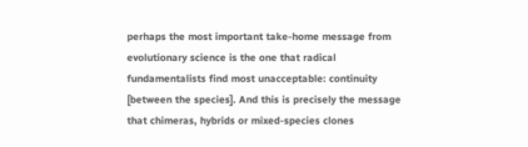perhaps the most important take-home message from evolutionary science is the one that radical fundamentalists find most unacceptable: continuity [between the species]. And this is precisely the message that chimeras, hybrids or mixed-species clones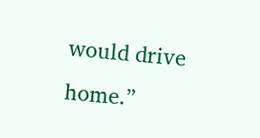would drive home.”